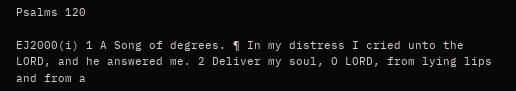Psalms 120

EJ2000(i) 1 A Song of degrees. ¶ In my distress I cried unto the LORD, and he answered me. 2 Deliver my soul, O LORD, from lying lips and from a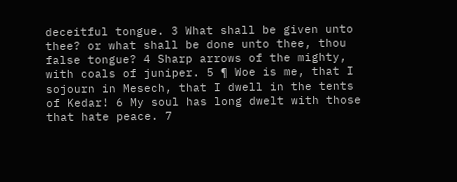deceitful tongue. 3 What shall be given unto thee? or what shall be done unto thee, thou false tongue? 4 Sharp arrows of the mighty, with coals of juniper. 5 ¶ Woe is me, that I sojourn in Mesech, that I dwell in the tents of Kedar! 6 My soul has long dwelt with those that hate peace. 7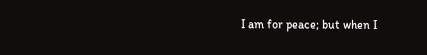I am for peace; but when I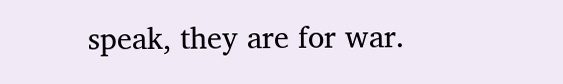speak, they are for war.